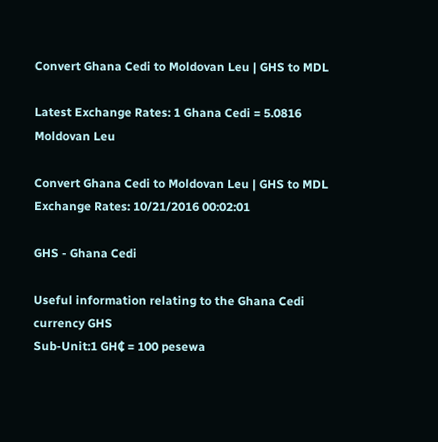Convert Ghana Cedi to Moldovan Leu | GHS to MDL

Latest Exchange Rates: 1 Ghana Cedi = 5.0816 Moldovan Leu

Convert Ghana Cedi to Moldovan Leu | GHS to MDL
Exchange Rates: 10/21/2016 00:02:01

GHS - Ghana Cedi

Useful information relating to the Ghana Cedi currency GHS
Sub-Unit:1 GH₵ = 100 pesewa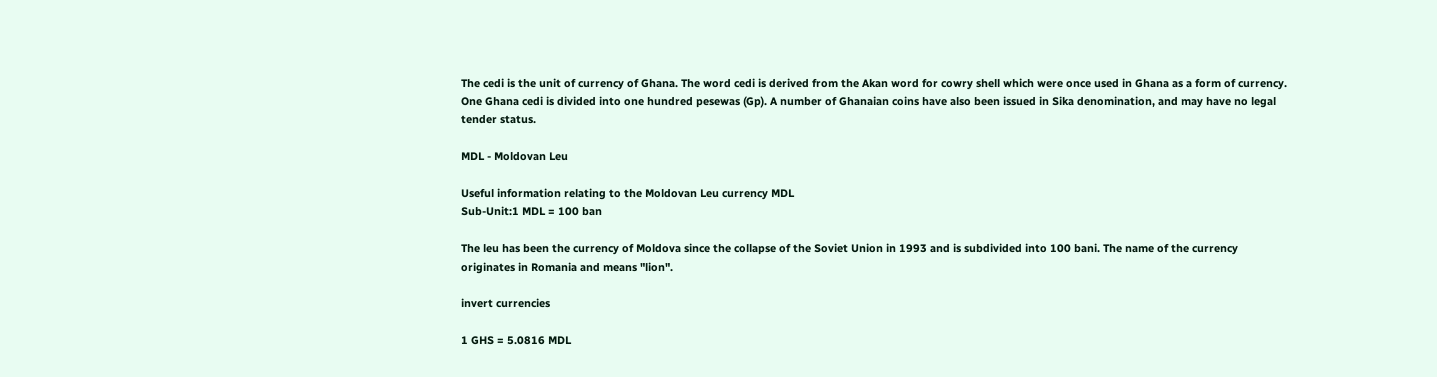The cedi is the unit of currency of Ghana. The word cedi is derived from the Akan word for cowry shell which were once used in Ghana as a form of currency. One Ghana cedi is divided into one hundred pesewas (Gp). A number of Ghanaian coins have also been issued in Sika denomination, and may have no legal tender status.

MDL - Moldovan Leu

Useful information relating to the Moldovan Leu currency MDL
Sub-Unit:1 MDL = 100 ban

The leu has been the currency of Moldova since the collapse of the Soviet Union in 1993 and is subdivided into 100 bani. The name of the currency originates in Romania and means "lion".

invert currencies

1 GHS = 5.0816 MDL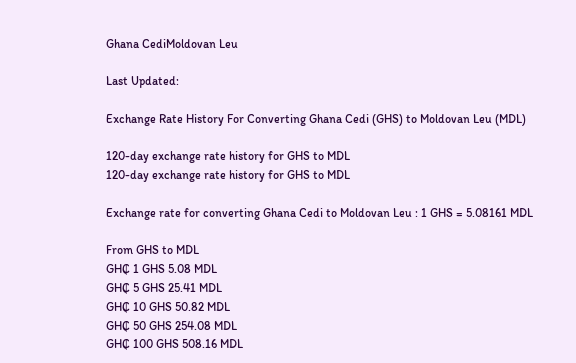Ghana CediMoldovan Leu

Last Updated:

Exchange Rate History For Converting Ghana Cedi (GHS) to Moldovan Leu (MDL)

120-day exchange rate history for GHS to MDL
120-day exchange rate history for GHS to MDL

Exchange rate for converting Ghana Cedi to Moldovan Leu : 1 GHS = 5.08161 MDL

From GHS to MDL
GH₵ 1 GHS 5.08 MDL
GH₵ 5 GHS 25.41 MDL
GH₵ 10 GHS 50.82 MDL
GH₵ 50 GHS 254.08 MDL
GH₵ 100 GHS 508.16 MDL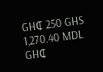GH₵ 250 GHS 1,270.40 MDL
GH₵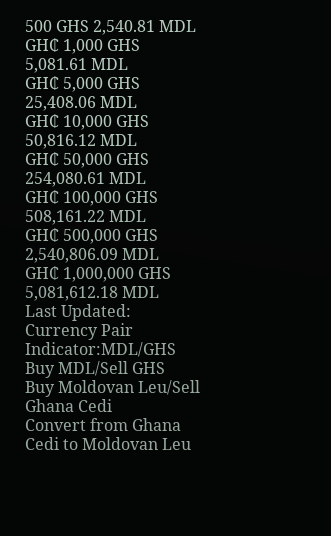500 GHS 2,540.81 MDL
GH₵ 1,000 GHS 5,081.61 MDL
GH₵ 5,000 GHS 25,408.06 MDL
GH₵ 10,000 GHS 50,816.12 MDL
GH₵ 50,000 GHS 254,080.61 MDL
GH₵ 100,000 GHS 508,161.22 MDL
GH₵ 500,000 GHS 2,540,806.09 MDL
GH₵ 1,000,000 GHS 5,081,612.18 MDL
Last Updated:
Currency Pair Indicator:MDL/GHS
Buy MDL/Sell GHS
Buy Moldovan Leu/Sell Ghana Cedi
Convert from Ghana Cedi to Moldovan Leu